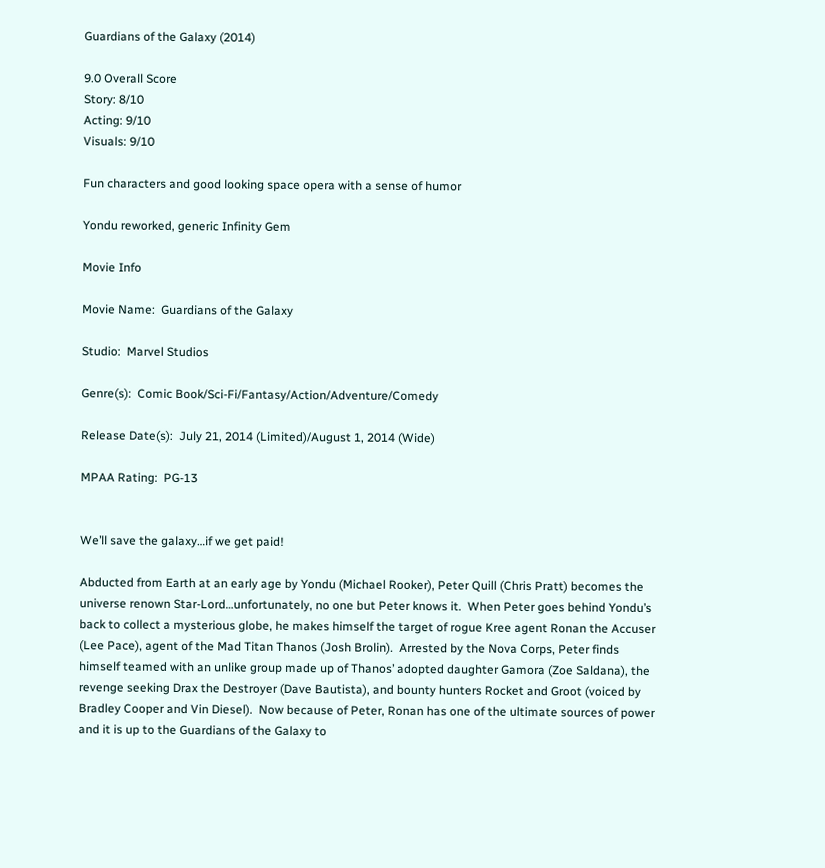Guardians of the Galaxy (2014)

9.0 Overall Score
Story: 8/10
Acting: 9/10
Visuals: 9/10

Fun characters and good looking space opera with a sense of humor

Yondu reworked, generic Infinity Gem

Movie Info

Movie Name:  Guardians of the Galaxy

Studio:  Marvel Studios

Genre(s):  Comic Book/Sci-Fi/Fantasy/Action/Adventure/Comedy

Release Date(s):  July 21, 2014 (Limited)/August 1, 2014 (Wide)

MPAA Rating:  PG-13


We’ll save the galaxy…if we get paid!

Abducted from Earth at an early age by Yondu (Michael Rooker), Peter Quill (Chris Pratt) becomes the universe renown Star-Lord…unfortunately, no one but Peter knows it.  When Peter goes behind Yondu’s back to collect a mysterious globe, he makes himself the target of rogue Kree agent Ronan the Accuser (Lee Pace), agent of the Mad Titan Thanos (Josh Brolin).  Arrested by the Nova Corps, Peter finds himself teamed with an unlike group made up of Thanos’ adopted daughter Gamora (Zoe Saldana), the revenge seeking Drax the Destroyer (Dave Bautista), and bounty hunters Rocket and Groot (voiced by Bradley Cooper and Vin Diesel).  Now because of Peter, Ronan has one of the ultimate sources of power and it is up to the Guardians of the Galaxy to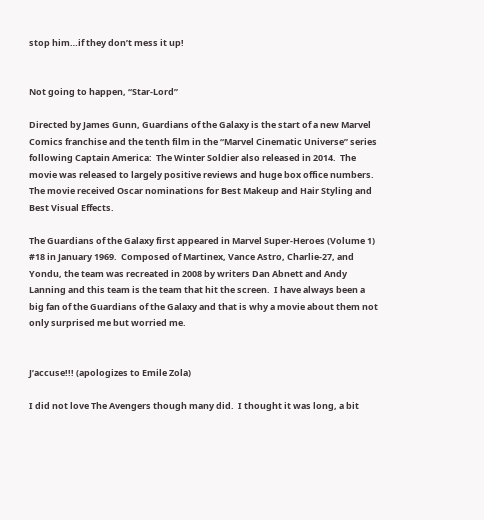stop him…if they don’t mess it up!


Not going to happen, “Star-Lord”

Directed by James Gunn, Guardians of the Galaxy is the start of a new Marvel Comics franchise and the tenth film in the “Marvel Cinematic Universe” series following Captain America:  The Winter Soldier also released in 2014.  The movie was released to largely positive reviews and huge box office numbers.  The movie received Oscar nominations for Best Makeup and Hair Styling and Best Visual Effects.

The Guardians of the Galaxy first appeared in Marvel Super-Heroes (Volume 1) #18 in January 1969.  Composed of Martinex, Vance Astro, Charlie-27, and Yondu, the team was recreated in 2008 by writers Dan Abnett and Andy Lanning and this team is the team that hit the screen.  I have always been a big fan of the Guardians of the Galaxy and that is why a movie about them not only surprised me but worried me.


J’accuse!!! (apologizes to Emile Zola)

I did not love The Avengers though many did.  I thought it was long, a bit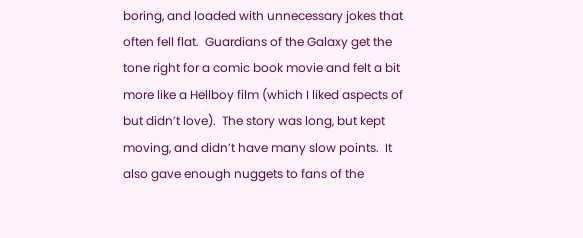boring, and loaded with unnecessary jokes that often fell flat.  Guardians of the Galaxy get the tone right for a comic book movie and felt a bit more like a Hellboy film (which I liked aspects of but didn’t love).  The story was long, but kept moving, and didn’t have many slow points.  It also gave enough nuggets to fans of the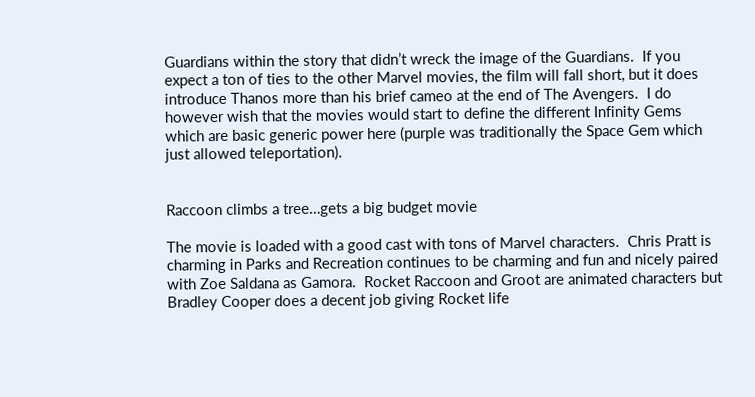Guardians within the story that didn’t wreck the image of the Guardians.  If you expect a ton of ties to the other Marvel movies, the film will fall short, but it does introduce Thanos more than his brief cameo at the end of The Avengers.  I do however wish that the movies would start to define the different Infinity Gems which are basic generic power here (purple was traditionally the Space Gem which just allowed teleportation).


Raccoon climbs a tree…gets a big budget movie

The movie is loaded with a good cast with tons of Marvel characters.  Chris Pratt is charming in Parks and Recreation continues to be charming and fun and nicely paired with Zoe Saldana as Gamora.  Rocket Raccoon and Groot are animated characters but Bradley Cooper does a decent job giving Rocket life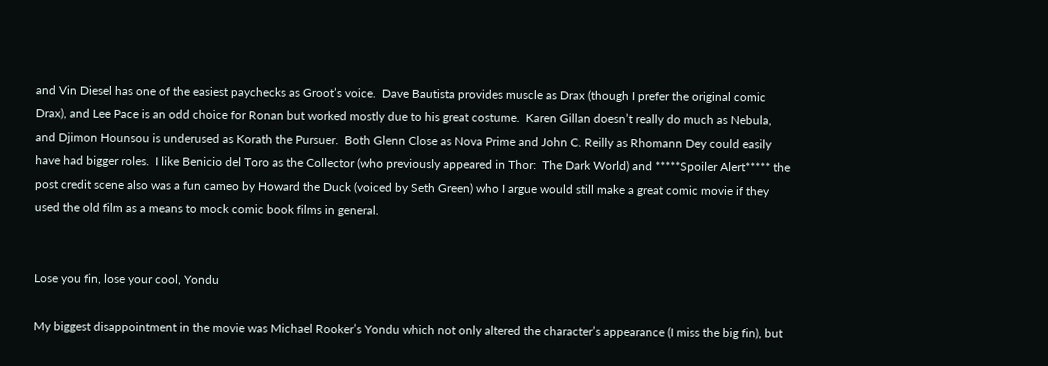and Vin Diesel has one of the easiest paychecks as Groot’s voice.  Dave Bautista provides muscle as Drax (though I prefer the original comic Drax), and Lee Pace is an odd choice for Ronan but worked mostly due to his great costume.  Karen Gillan doesn’t really do much as Nebula, and Djimon Hounsou is underused as Korath the Pursuer.  Both Glenn Close as Nova Prime and John C. Reilly as Rhomann Dey could easily have had bigger roles.  I like Benicio del Toro as the Collector (who previously appeared in Thor:  The Dark World) and *****Spoiler Alert***** the post credit scene also was a fun cameo by Howard the Duck (voiced by Seth Green) who I argue would still make a great comic movie if they used the old film as a means to mock comic book films in general.


Lose you fin, lose your cool, Yondu

My biggest disappointment in the movie was Michael Rooker’s Yondu which not only altered the character’s appearance (I miss the big fin), but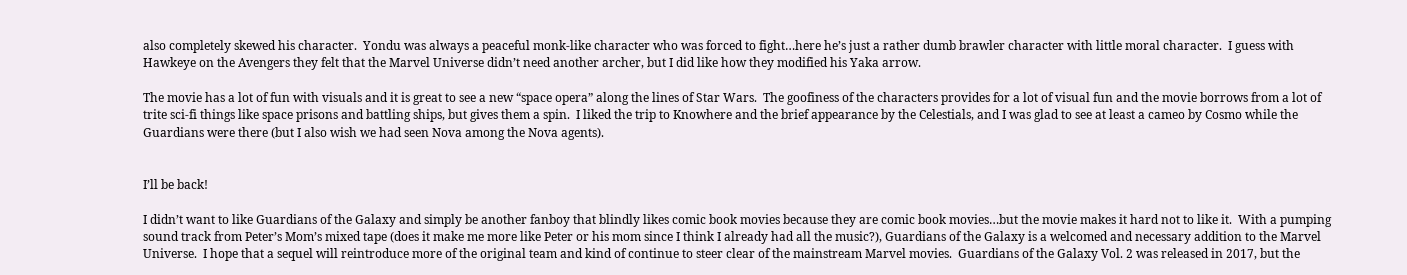also completely skewed his character.  Yondu was always a peaceful monk-like character who was forced to fight…here he’s just a rather dumb brawler character with little moral character.  I guess with Hawkeye on the Avengers they felt that the Marvel Universe didn’t need another archer, but I did like how they modified his Yaka arrow.

The movie has a lot of fun with visuals and it is great to see a new “space opera” along the lines of Star Wars.  The goofiness of the characters provides for a lot of visual fun and the movie borrows from a lot of trite sci-fi things like space prisons and battling ships, but gives them a spin.  I liked the trip to Knowhere and the brief appearance by the Celestials, and I was glad to see at least a cameo by Cosmo while the Guardians were there (but I also wish we had seen Nova among the Nova agents).


I’ll be back!

I didn’t want to like Guardians of the Galaxy and simply be another fanboy that blindly likes comic book movies because they are comic book movies…but the movie makes it hard not to like it.  With a pumping sound track from Peter’s Mom’s mixed tape (does it make me more like Peter or his mom since I think I already had all the music?), Guardians of the Galaxy is a welcomed and necessary addition to the Marvel Universe.  I hope that a sequel will reintroduce more of the original team and kind of continue to steer clear of the mainstream Marvel movies.  Guardians of the Galaxy Vol. 2 was released in 2017, but the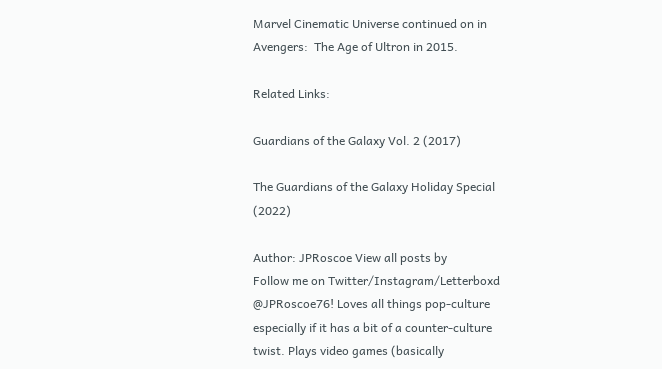Marvel Cinematic Universe continued on in Avengers:  The Age of Ultron in 2015.

Related Links:

Guardians of the Galaxy Vol. 2 (2017)

The Guardians of the Galaxy Holiday Special (2022)

Author: JPRoscoe View all posts by
Follow me on Twitter/Instagram/Letterboxd @JPRoscoe76! Loves all things pop-culture especially if it has a bit of a counter-culture twist. Plays video games (basically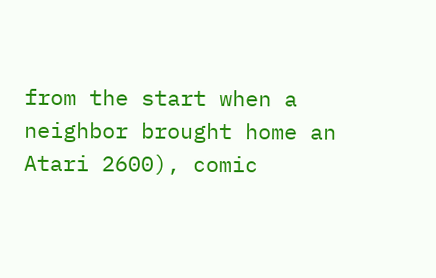from the start when a neighbor brought home an Atari 2600), comic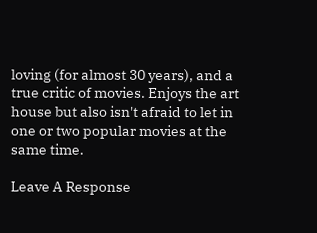loving (for almost 30 years), and a true critic of movies. Enjoys the art house but also isn't afraid to let in one or two popular movies at the same time.

Leave A Response